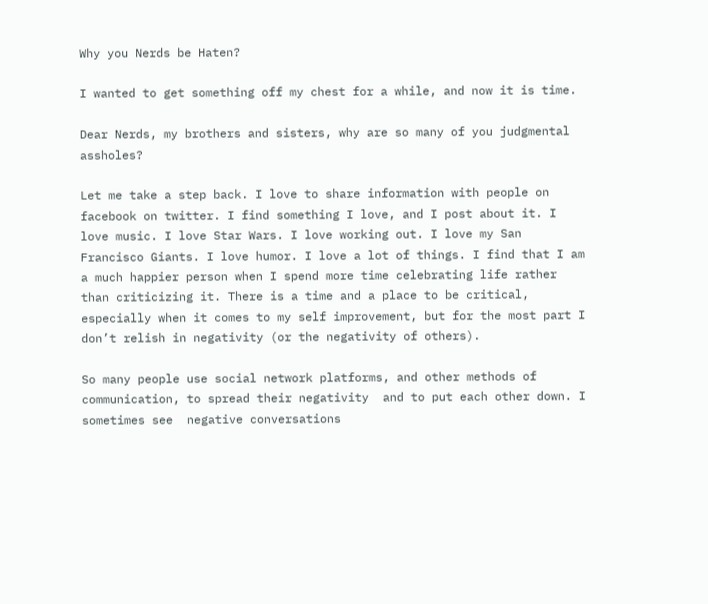Why you Nerds be Haten?

I wanted to get something off my chest for a while, and now it is time.

Dear Nerds, my brothers and sisters, why are so many of you judgmental assholes?

Let me take a step back. I love to share information with people on facebook on twitter. I find something I love, and I post about it. I love music. I love Star Wars. I love working out. I love my San Francisco Giants. I love humor. I love a lot of things. I find that I am a much happier person when I spend more time celebrating life rather than criticizing it. There is a time and a place to be critical, especially when it comes to my self improvement, but for the most part I don’t relish in negativity (or the negativity of others).

So many people use social network platforms, and other methods of communication, to spread their negativity  and to put each other down. I sometimes see  negative conversations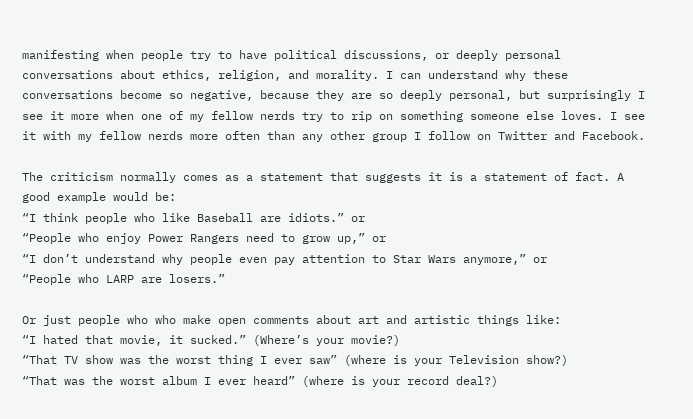manifesting when people try to have political discussions, or deeply personal conversations about ethics, religion, and morality. I can understand why these conversations become so negative, because they are so deeply personal, but surprisingly I see it more when one of my fellow nerds try to rip on something someone else loves. I see it with my fellow nerds more often than any other group I follow on Twitter and Facebook.

The criticism normally comes as a statement that suggests it is a statement of fact. A good example would be:
“I think people who like Baseball are idiots.” or
“People who enjoy Power Rangers need to grow up,” or
“I don’t understand why people even pay attention to Star Wars anymore,” or
“People who LARP are losers.”

Or just people who who make open comments about art and artistic things like:
“I hated that movie, it sucked.” (Where’s your movie?)
“That TV show was the worst thing I ever saw” (where is your Television show?)
“That was the worst album I ever heard” (where is your record deal?)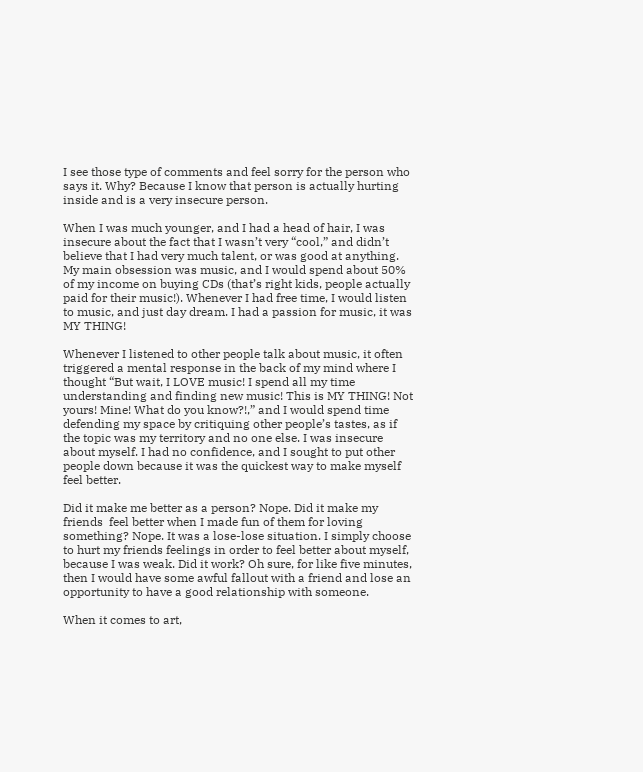I see those type of comments and feel sorry for the person who says it. Why? Because I know that person is actually hurting inside and is a very insecure person.

When I was much younger, and I had a head of hair, I was insecure about the fact that I wasn’t very “cool,” and didn’t believe that I had very much talent, or was good at anything. My main obsession was music, and I would spend about 50% of my income on buying CDs (that’s right kids, people actually paid for their music!). Whenever I had free time, I would listen to music, and just day dream. I had a passion for music, it was MY THING!

Whenever I listened to other people talk about music, it often triggered a mental response in the back of my mind where I thought “But wait, I LOVE music! I spend all my time understanding and finding new music! This is MY THING! Not yours! Mine! What do you know?!,” and I would spend time defending my space by critiquing other people’s tastes, as if the topic was my territory and no one else. I was insecure about myself. I had no confidence, and I sought to put other people down because it was the quickest way to make myself feel better.

Did it make me better as a person? Nope. Did it make my friends  feel better when I made fun of them for loving something? Nope. It was a lose-lose situation. I simply choose to hurt my friends feelings in order to feel better about myself, because I was weak. Did it work? Oh sure, for like five minutes, then I would have some awful fallout with a friend and lose an opportunity to have a good relationship with someone.

When it comes to art,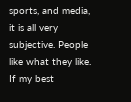sports, and media, it is all very subjective. People like what they like. If my best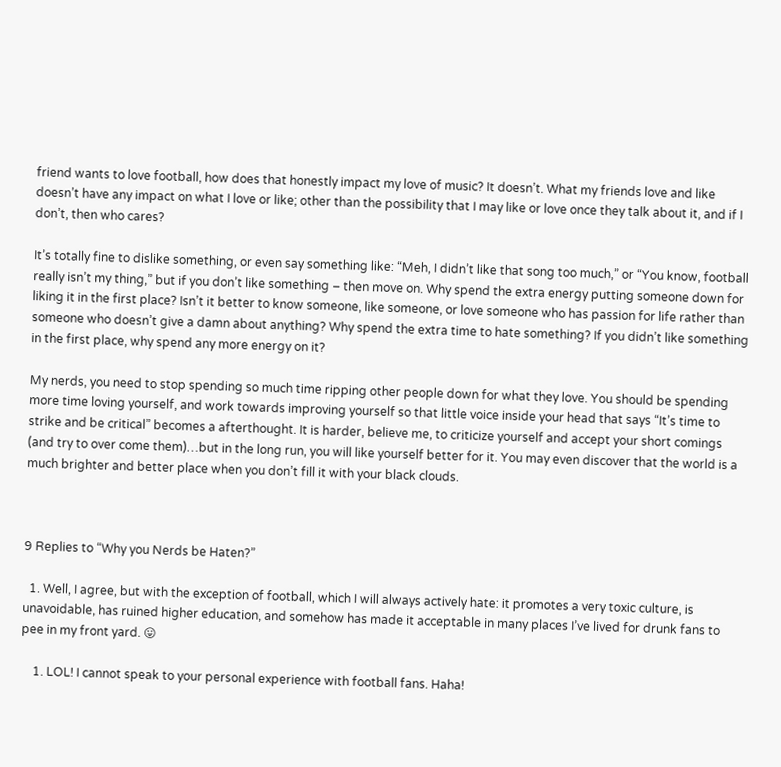friend wants to love football, how does that honestly impact my love of music? It doesn’t. What my friends love and like doesn’t have any impact on what I love or like; other than the possibility that I may like or love once they talk about it, and if I don’t, then who cares?

It’s totally fine to dislike something, or even say something like: “Meh, I didn’t like that song too much,” or “You know, football really isn’t my thing,” but if you don’t like something – then move on. Why spend the extra energy putting someone down for liking it in the first place? Isn’t it better to know someone, like someone, or love someone who has passion for life rather than someone who doesn’t give a damn about anything? Why spend the extra time to hate something? If you didn’t like something in the first place, why spend any more energy on it?

My nerds, you need to stop spending so much time ripping other people down for what they love. You should be spending more time loving yourself, and work towards improving yourself so that little voice inside your head that says “It’s time to strike and be critical” becomes a afterthought. It is harder, believe me, to criticize yourself and accept your short comings (and try to over come them)…but in the long run, you will like yourself better for it. You may even discover that the world is a much brighter and better place when you don’t fill it with your black clouds.



9 Replies to “Why you Nerds be Haten?”

  1. Well, I agree, but with the exception of football, which I will always actively hate: it promotes a very toxic culture, is unavoidable, has ruined higher education, and somehow has made it acceptable in many places I’ve lived for drunk fans to pee in my front yard. 😛

    1. LOL! I cannot speak to your personal experience with football fans. Haha!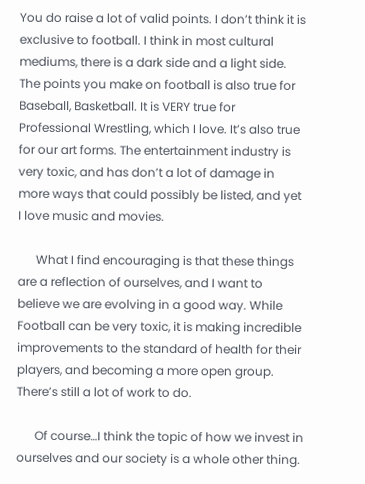You do raise a lot of valid points. I don’t think it is exclusive to football. I think in most cultural mediums, there is a dark side and a light side. The points you make on football is also true for Baseball, Basketball. It is VERY true for Professional Wrestling, which I love. It’s also true for our art forms. The entertainment industry is very toxic, and has don’t a lot of damage in more ways that could possibly be listed, and yet I love music and movies.

      What I find encouraging is that these things are a reflection of ourselves, and I want to believe we are evolving in a good way. While Football can be very toxic, it is making incredible improvements to the standard of health for their players, and becoming a more open group. There’s still a lot of work to do.

      Of course…I think the topic of how we invest in ourselves and our society is a whole other thing.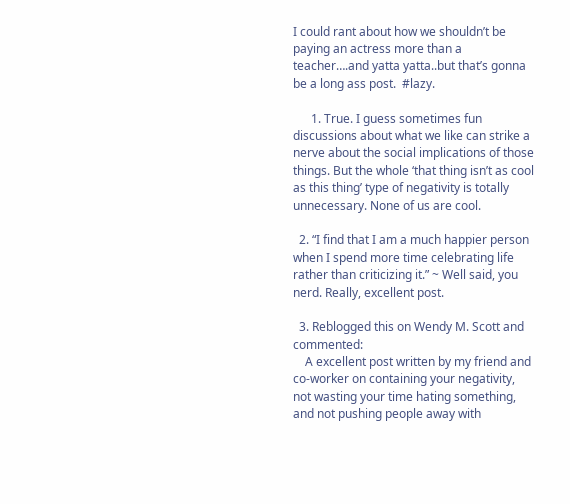I could rant about how we shouldn’t be paying an actress more than a teacher….and yatta yatta..but that’s gonna be a long ass post.  #lazy.

      1. True. I guess sometimes fun discussions about what we like can strike a nerve about the social implications of those things. But the whole ‘that thing isn’t as cool as this thing’ type of negativity is totally unnecessary. None of us are cool.

  2. “I find that I am a much happier person when I spend more time celebrating life rather than criticizing it.” ~ Well said, you nerd. Really, excellent post.

  3. Reblogged this on Wendy M. Scott and commented:
    A excellent post written by my friend and co-worker on containing your negativity, not wasting your time hating something, and not pushing people away with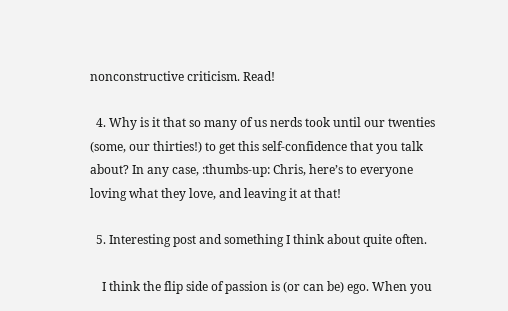nonconstructive criticism. Read!

  4. Why is it that so many of us nerds took until our twenties (some, our thirties!) to get this self-confidence that you talk about? In any case, :thumbs-up: Chris, here’s to everyone loving what they love, and leaving it at that!

  5. Interesting post and something I think about quite often.

    I think the flip side of passion is (or can be) ego. When you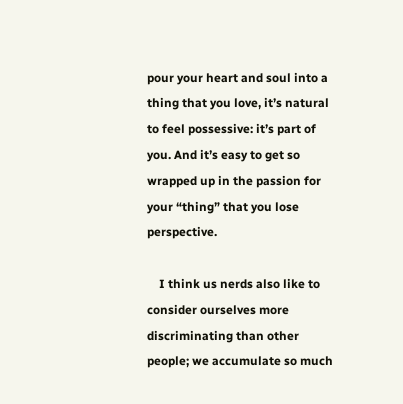pour your heart and soul into a thing that you love, it’s natural to feel possessive: it’s part of you. And it’s easy to get so wrapped up in the passion for your “thing” that you lose perspective.

    I think us nerds also like to consider ourselves more discriminating than other people; we accumulate so much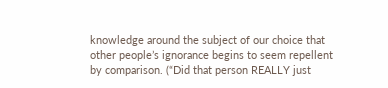knowledge around the subject of our choice that other people’s ignorance begins to seem repellent by comparison. (“Did that person REALLY just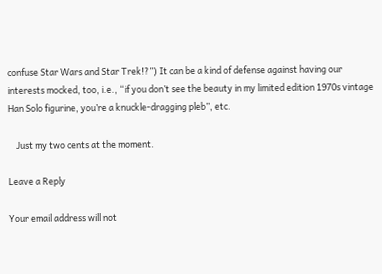confuse Star Wars and Star Trek!?”) It can be a kind of defense against having our interests mocked, too, i.e., “if you don’t see the beauty in my limited edition 1970s vintage Han Solo figurine, you’re a knuckle-dragging pleb”, etc.

    Just my two cents at the moment.

Leave a Reply

Your email address will not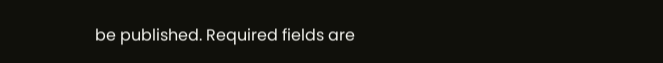be published. Required fields are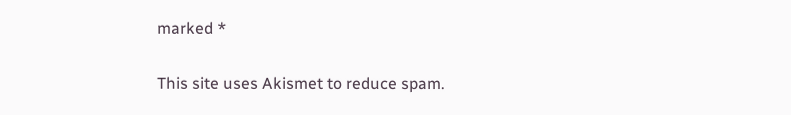marked *

This site uses Akismet to reduce spam.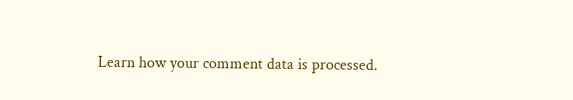Learn how your comment data is processed.